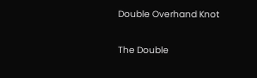Double Overhand Knot

The Double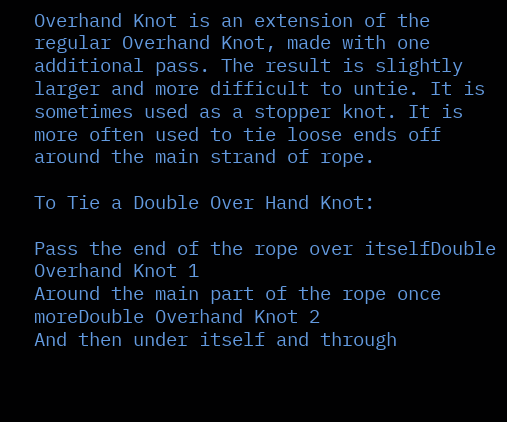Overhand Knot is an extension of the regular Overhand Knot, made with one additional pass. The result is slightly larger and more difficult to untie. It is sometimes used as a stopper knot. It is more often used to tie loose ends off around the main strand of rope.

To Tie a Double Over Hand Knot:

Pass the end of the rope over itselfDouble Overhand Knot 1
Around the main part of the rope once moreDouble Overhand Knot 2
And then under itself and through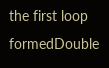the first loop formedDouble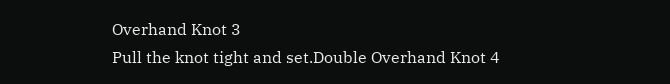Overhand Knot 3
Pull the knot tight and set.Double Overhand Knot 4